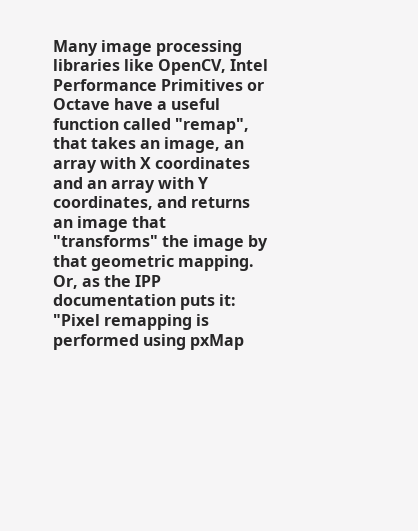Many image processing libraries like OpenCV, Intel Performance Primitives or Octave have a useful function called "remap", that takes an image, an array with X coordinates and an array with Y coordinates, and returns an image that "transforms" the image by that geometric mapping. Or, as the IPP documentation puts it: "Pixel remapping is performed using pxMap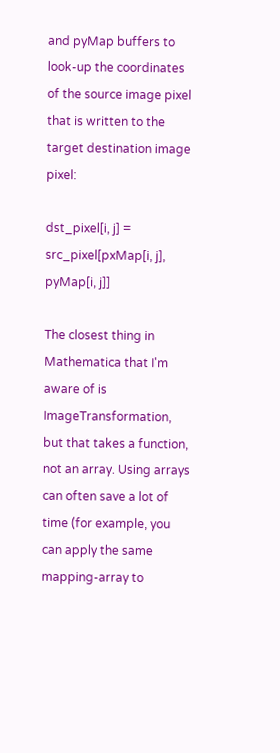and pyMap buffers to look-up the coordinates of the source image pixel that is written to the target destination image pixel:

dst_pixel[i, j] = src_pixel[pxMap[i, j], pyMap[i, j]]

The closest thing in Mathematica that I'm aware of is ImageTransformation, but that takes a function, not an array. Using arrays can often save a lot of time (for example, you can apply the same mapping-array to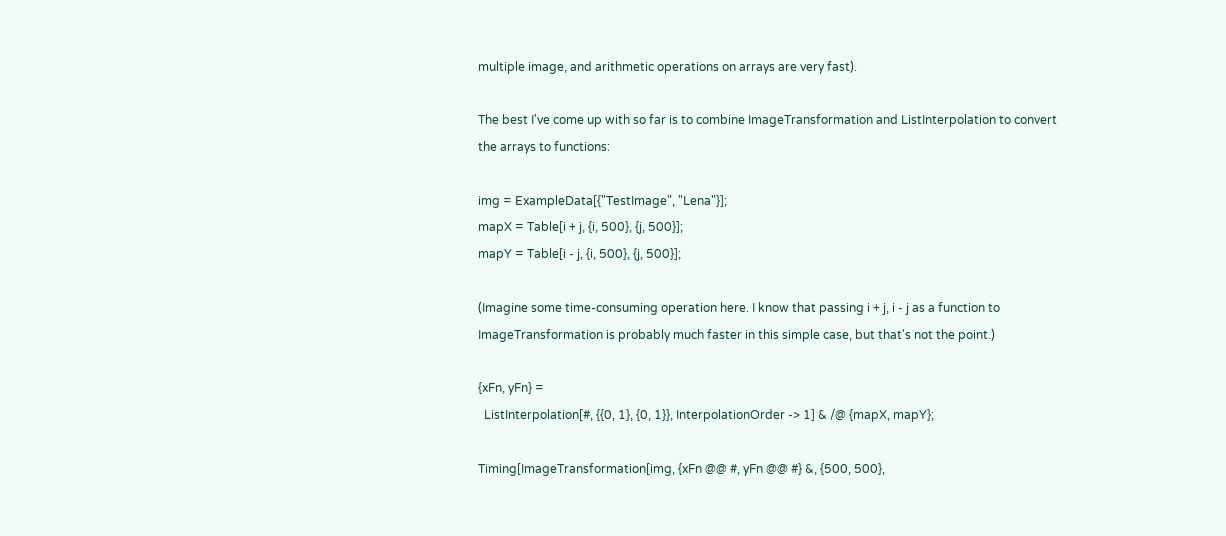multiple image, and arithmetic operations on arrays are very fast).

The best I've come up with so far is to combine ImageTransformation and ListInterpolation to convert the arrays to functions:

img = ExampleData[{"TestImage", "Lena"}];
mapX = Table[i + j, {i, 500}, {j, 500}];
mapY = Table[i - j, {i, 500}, {j, 500}];

(Imagine some time-consuming operation here. I know that passing i + j, i - j as a function to ImageTransformation is probably much faster in this simple case, but that's not the point.)

{xFn, yFn} =
  ListInterpolation[#, {{0, 1}, {0, 1}}, InterpolationOrder -> 1] & /@ {mapX, mapY};

Timing[ImageTransformation[img, {xFn @@ #, yFn @@ #} &, {500, 500},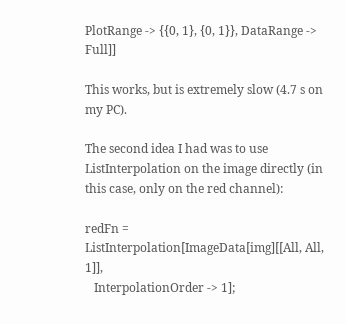PlotRange -> {{0, 1}, {0, 1}}, DataRange -> Full]]

This works, but is extremely slow (4.7 s on my PC).

The second idea I had was to use ListInterpolation on the image directly (in this case, only on the red channel):

redFn = ListInterpolation[ImageData[img][[All, All, 1]],
   InterpolationOrder -> 1];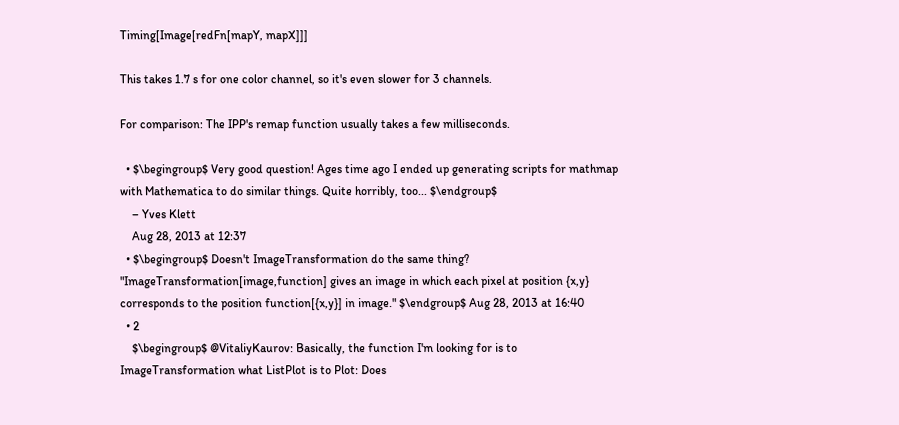Timing[Image[redFn[mapY, mapX]]]

This takes 1.7 s for one color channel, so it's even slower for 3 channels.

For comparison: The IPP's remap function usually takes a few milliseconds.

  • $\begingroup$ Very good question! Ages time ago I ended up generating scripts for mathmap with Mathematica to do similar things. Quite horribly, too... $\endgroup$
    – Yves Klett
    Aug 28, 2013 at 12:37
  • $\begingroup$ Doesn't ImageTransformation do the same thing? "ImageTransformation[image,function] gives an image in which each pixel at position {x,y} corresponds to the position function[{x,y}] in image." $\endgroup$ Aug 28, 2013 at 16:40
  • 2
    $\begingroup$ @VitaliyKaurov: Basically, the function I'm looking for is to ImageTransformation what ListPlot is to Plot: Does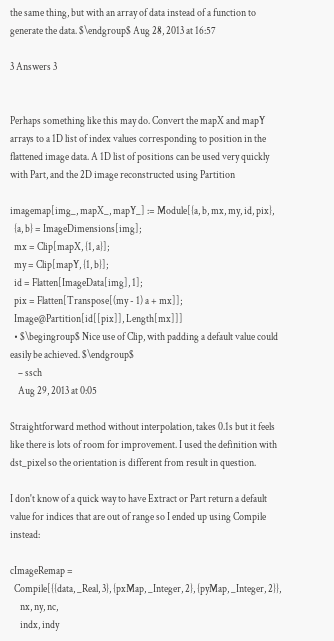the same thing, but with an array of data instead of a function to generate the data. $\endgroup$ Aug 28, 2013 at 16:57

3 Answers 3


Perhaps something like this may do. Convert the mapX and mapY arrays to a 1D list of index values corresponding to position in the flattened image data. A 1D list of positions can be used very quickly with Part, and the 2D image reconstructed using Partition

imagemap[img_, mapX_, mapY_] := Module[{a, b, mx, my, id, pix},
  {a, b} = ImageDimensions[img];
  mx = Clip[mapX, {1, a}];
  my = Clip[mapY, {1, b}];
  id = Flatten[ImageData[img], 1];
  pix = Flatten[Transpose[(my - 1) a + mx]];
  Image@Partition[id[[pix]], Length[mx]]]
  • $\begingroup$ Nice use of Clip, with padding a default value could easily be achieved. $\endgroup$
    – ssch
    Aug 29, 2013 at 0:05

Straightforward method without interpolation, takes 0.1s but it feels like there is lots of room for improvement. I used the definition with dst_pixel so the orientation is different from result in question.

I don't know of a quick way to have Extract or Part return a default value for indices that are out of range so I ended up using Compile instead:

cImageRemap =
  Compile[{{data, _Real, 3}, {pxMap, _Integer, 2}, {pyMap, _Integer, 2}},
     nx, ny, nc,
     indx, indy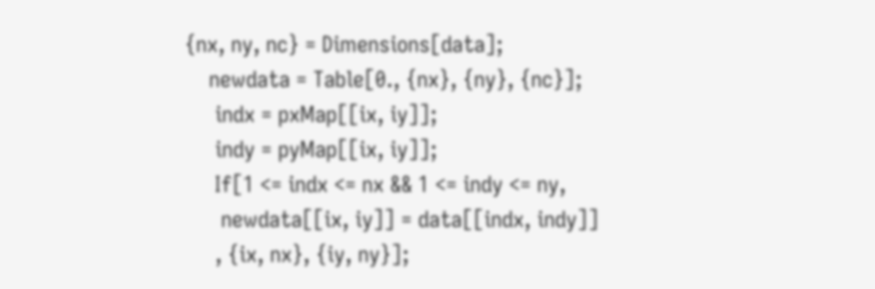{nx, ny, nc} = Dimensions[data];
    newdata = Table[0., {nx}, {ny}, {nc}];
     indx = pxMap[[ix, iy]];
     indy = pyMap[[ix, iy]];
     If[1 <= indx <= nx && 1 <= indy <= ny,
      newdata[[ix, iy]] = data[[indx, indy]]
     , {ix, nx}, {iy, ny}];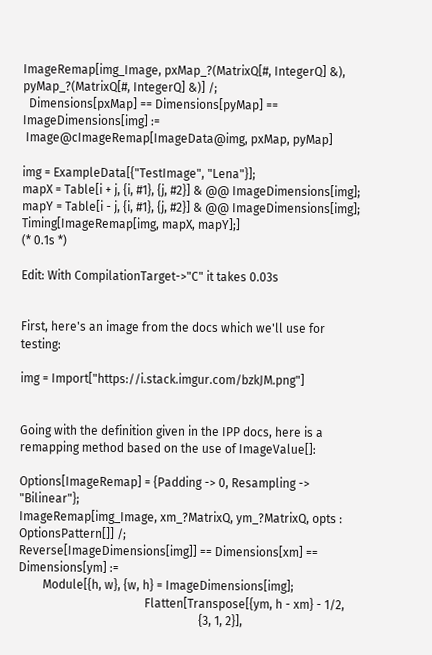ImageRemap[img_Image, pxMap_?(MatrixQ[#, IntegerQ] &), pyMap_?(MatrixQ[#, IntegerQ] &)] /;
  Dimensions[pxMap] == Dimensions[pyMap] == ImageDimensions[img] :=
 Image@cImageRemap[ImageData@img, pxMap, pyMap]

img = ExampleData[{"TestImage", "Lena"}];
mapX = Table[i + j, {i, #1}, {j, #2}] & @@ ImageDimensions[img];
mapY = Table[i - j, {i, #1}, {j, #2}] & @@ ImageDimensions[img];
Timing[ImageRemap[img, mapX, mapY];]
(* 0.1s *)

Edit: With CompilationTarget->"C" it takes 0.03s


First, here's an image from the docs which we'll use for testing:

img = Import["https://i.stack.imgur.com/bzkJM.png"]


Going with the definition given in the IPP docs, here is a remapping method based on the use of ImageValue[]:

Options[ImageRemap] = {Padding -> 0, Resampling -> "Bilinear"};
ImageRemap[img_Image, xm_?MatrixQ, ym_?MatrixQ, opts : OptionsPattern[]] /;
Reverse[ImageDimensions[img]] == Dimensions[xm] == Dimensions[ym] :=
        Module[{h, w}, {w, h} = ImageDimensions[img];
                                          Flatten[Transpose[{ym, h - xm} - 1/2,
                                                            {3, 1, 2}],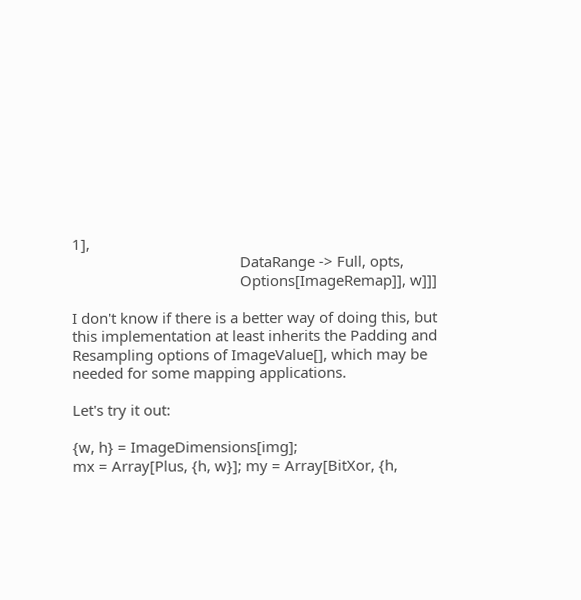1],
                                          DataRange -> Full, opts,
                                          Options[ImageRemap]], w]]]

I don't know if there is a better way of doing this, but this implementation at least inherits the Padding and Resampling options of ImageValue[], which may be needed for some mapping applications.

Let's try it out:

{w, h} = ImageDimensions[img];
mx = Array[Plus, {h, w}]; my = Array[BitXor, {h,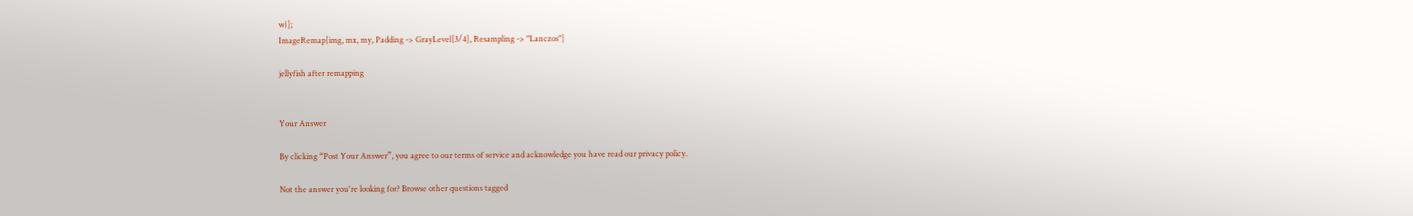w}];
ImageRemap[img, mx, my, Padding -> GrayLevel[3/4], Resampling -> "Lanczos"]

jellyfish after remapping


Your Answer

By clicking “Post Your Answer”, you agree to our terms of service and acknowledge you have read our privacy policy.

Not the answer you're looking for? Browse other questions tagged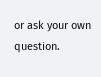or ask your own question.